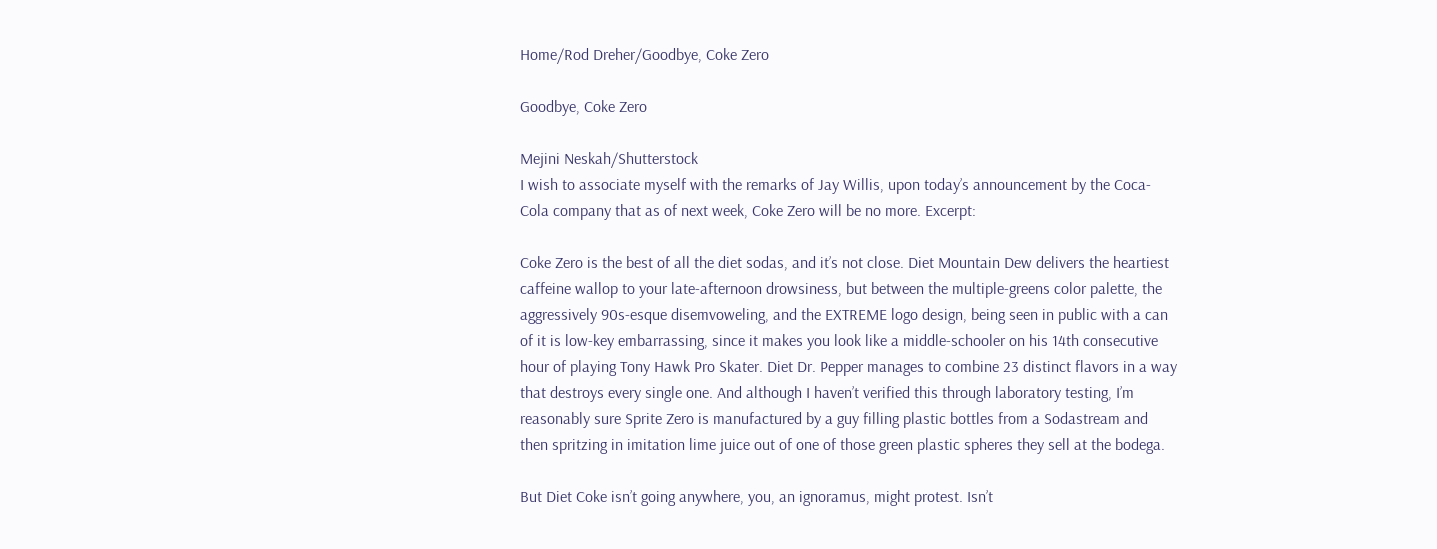Home/Rod Dreher/Goodbye, Coke Zero

Goodbye, Coke Zero

Mejini Neskah/Shutterstock
I wish to associate myself with the remarks of Jay Willis, upon today’s announcement by the Coca-Cola company that as of next week, Coke Zero will be no more. Excerpt:

Coke Zero is the best of all the diet sodas, and it’s not close. Diet Mountain Dew delivers the heartiest caffeine wallop to your late-afternoon drowsiness, but between the multiple-greens color palette, the aggressively 90s-esque disemvoweling, and the EXTREME logo design, being seen in public with a can of it is low-key embarrassing, since it makes you look like a middle-schooler on his 14th consecutive hour of playing Tony Hawk Pro Skater. Diet Dr. Pepper manages to combine 23 distinct flavors in a way that destroys every single one. And although I haven’t verified this through laboratory testing, I’m reasonably sure Sprite Zero is manufactured by a guy filling plastic bottles from a Sodastream and then spritzing in imitation lime juice out of one of those green plastic spheres they sell at the bodega.

But Diet Coke isn’t going anywhere, you, an ignoramus, might protest. Isn’t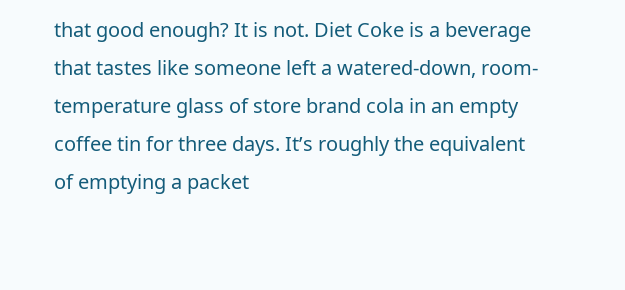that good enough? It is not. Diet Coke is a beverage that tastes like someone left a watered-down, room-temperature glass of store brand cola in an empty coffee tin for three days. It’s roughly the equivalent of emptying a packet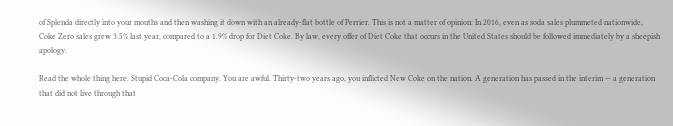of Splenda directly into your mouths and then washing it down with an already-flat bottle of Perrier. This is not a matter of opinion: In 2016, even as soda sales plummeted nationwide, Coke Zero sales grew 3.5% last year, compared to a 1.9% drop for Diet Coke. By law, every offer of Diet Coke that occurs in the United States should be followed immediately by a sheepish apology.

Read the whole thing here. Stupid Coca-Cola company. You are awful. Thirty-two years ago, you inflicted New Coke on the nation. A generation has passed in the interim — a generation that did not live through that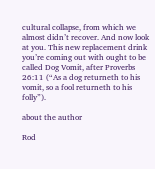cultural collapse, from which we almost didn’t recover. And now look at you. This new replacement drink you’re coming out with ought to be called Dog Vomit, after Proverbs 26:11 (“As a dog returneth to his vomit, so a fool returneth to his folly”).

about the author

Rod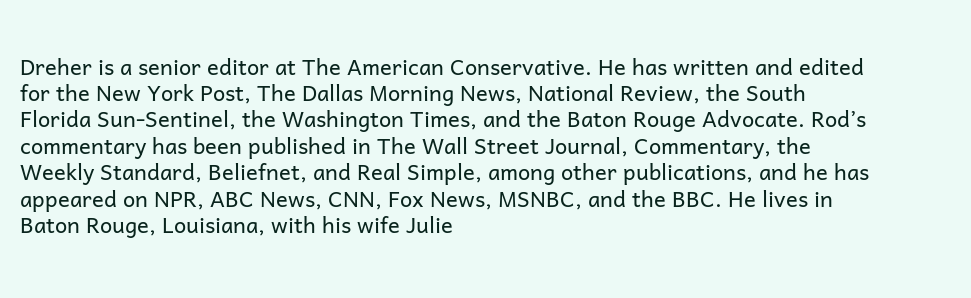Dreher is a senior editor at The American Conservative. He has written and edited for the New York Post, The Dallas Morning News, National Review, the South Florida Sun-Sentinel, the Washington Times, and the Baton Rouge Advocate. Rod’s commentary has been published in The Wall Street Journal, Commentary, the Weekly Standard, Beliefnet, and Real Simple, among other publications, and he has appeared on NPR, ABC News, CNN, Fox News, MSNBC, and the BBC. He lives in Baton Rouge, Louisiana, with his wife Julie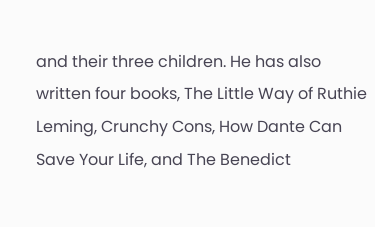and their three children. He has also written four books, The Little Way of Ruthie Leming, Crunchy Cons, How Dante Can Save Your Life, and The Benedict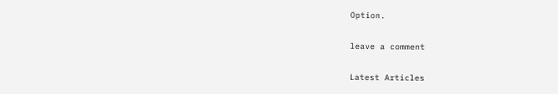Option.

leave a comment

Latest Articles